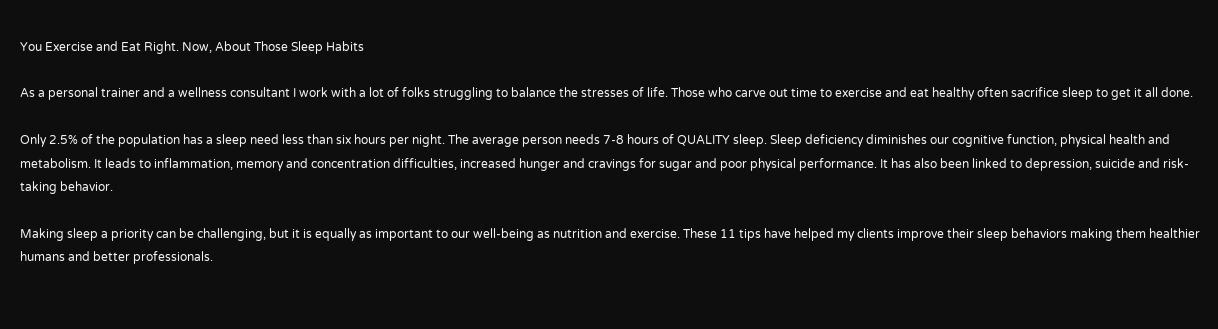You Exercise and Eat Right. Now, About Those Sleep Habits

As a personal trainer and a wellness consultant I work with a lot of folks struggling to balance the stresses of life. Those who carve out time to exercise and eat healthy often sacrifice sleep to get it all done.

Only 2.5% of the population has a sleep need less than six hours per night. The average person needs 7-8 hours of QUALITY sleep. Sleep deficiency diminishes our cognitive function, physical health and metabolism. It leads to inflammation, memory and concentration difficulties, increased hunger and cravings for sugar and poor physical performance. It has also been linked to depression, suicide and risk-taking behavior.

Making sleep a priority can be challenging, but it is equally as important to our well-being as nutrition and exercise. These 11 tips have helped my clients improve their sleep behaviors making them healthier humans and better professionals.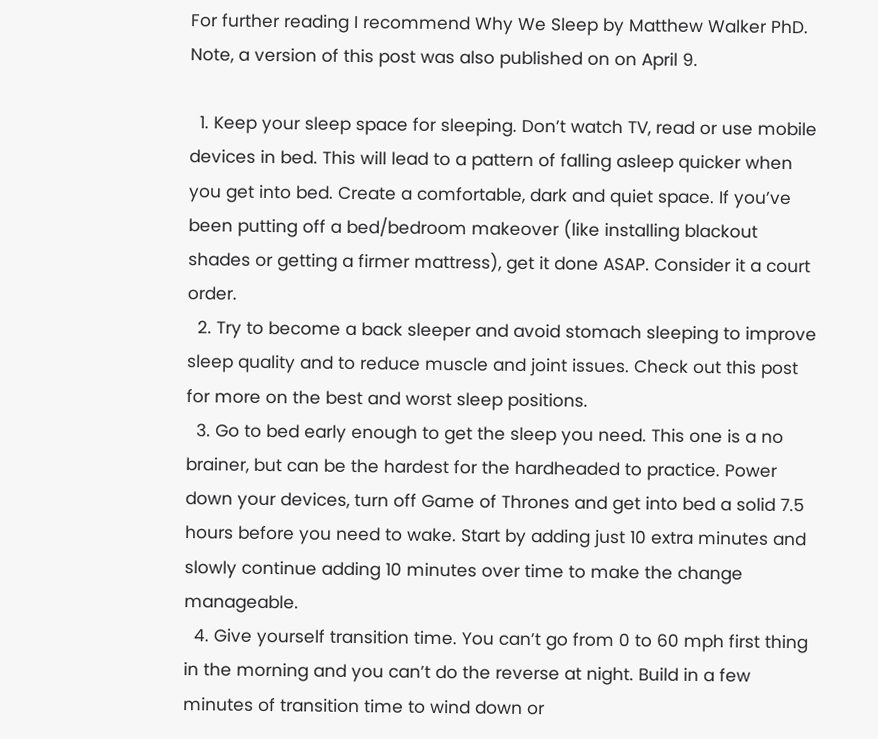For further reading I recommend Why We Sleep by Matthew Walker PhD. Note, a version of this post was also published on on April 9.

  1. Keep your sleep space for sleeping. Don’t watch TV, read or use mobile devices in bed. This will lead to a pattern of falling asleep quicker when you get into bed. Create a comfortable, dark and quiet space. If you’ve been putting off a bed/bedroom makeover (like installing blackout shades or getting a firmer mattress), get it done ASAP. Consider it a court order.
  2. Try to become a back sleeper and avoid stomach sleeping to improve sleep quality and to reduce muscle and joint issues. Check out this post for more on the best and worst sleep positions.
  3. Go to bed early enough to get the sleep you need. This one is a no brainer, but can be the hardest for the hardheaded to practice. Power down your devices, turn off Game of Thrones and get into bed a solid 7.5 hours before you need to wake. Start by adding just 10 extra minutes and slowly continue adding 10 minutes over time to make the change manageable.
  4. Give yourself transition time. You can’t go from 0 to 60 mph first thing in the morning and you can’t do the reverse at night. Build in a few minutes of transition time to wind down or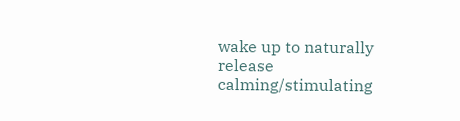wake up to naturally release calming/stimulating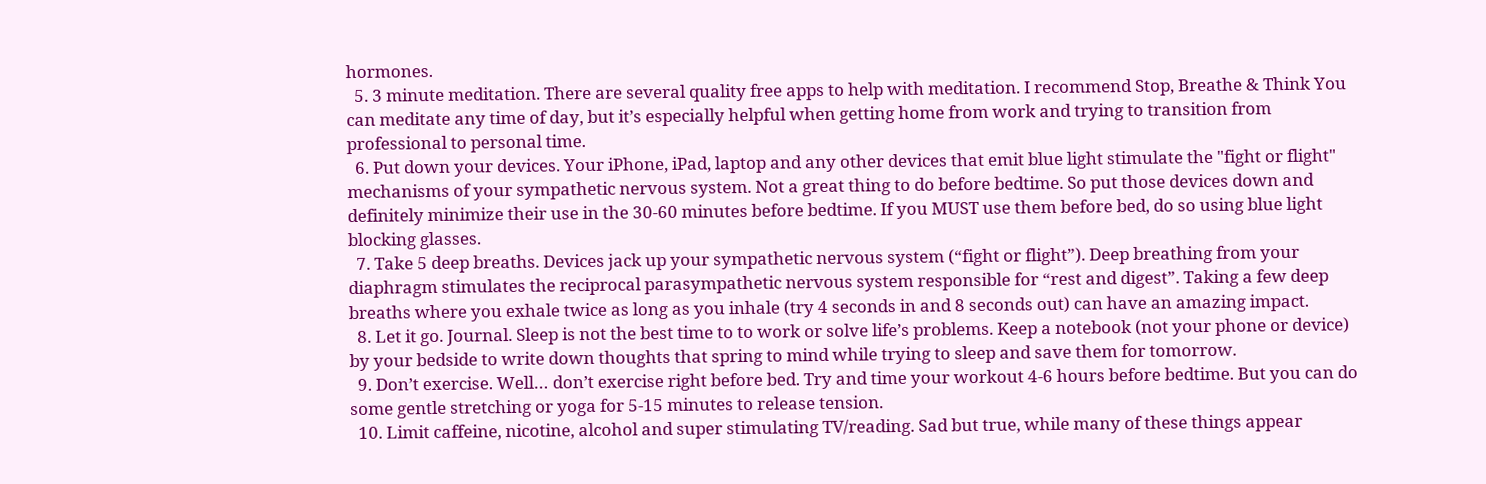hormones.
  5. 3 minute meditation. There are several quality free apps to help with meditation. I recommend Stop, Breathe & Think You can meditate any time of day, but it’s especially helpful when getting home from work and trying to transition from professional to personal time.
  6. Put down your devices. Your iPhone, iPad, laptop and any other devices that emit blue light stimulate the "fight or flight" mechanisms of your sympathetic nervous system. Not a great thing to do before bedtime. So put those devices down and definitely minimize their use in the 30-60 minutes before bedtime. If you MUST use them before bed, do so using blue light blocking glasses.
  7. Take 5 deep breaths. Devices jack up your sympathetic nervous system (“fight or flight”). Deep breathing from your diaphragm stimulates the reciprocal parasympathetic nervous system responsible for “rest and digest”. Taking a few deep breaths where you exhale twice as long as you inhale (try 4 seconds in and 8 seconds out) can have an amazing impact.
  8. Let it go. Journal. Sleep is not the best time to to work or solve life’s problems. Keep a notebook (not your phone or device) by your bedside to write down thoughts that spring to mind while trying to sleep and save them for tomorrow.
  9. Don’t exercise. Well… don’t exercise right before bed. Try and time your workout 4-6 hours before bedtime. But you can do some gentle stretching or yoga for 5-15 minutes to release tension.
  10. Limit caffeine, nicotine, alcohol and super stimulating TV/reading. Sad but true, while many of these things appear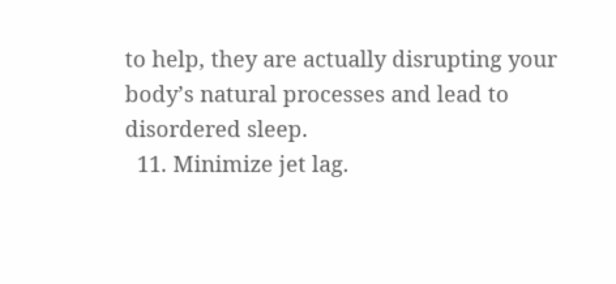to help, they are actually disrupting your body’s natural processes and lead to disordered sleep.
  11. Minimize jet lag.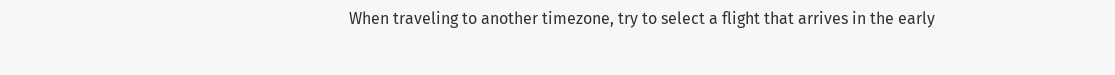When traveling to another timezone, try to select a flight that arrives in the early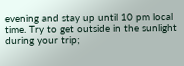evening and stay up until 10 pm local time. Try to get outside in the sunlight during your trip;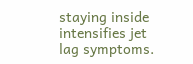staying inside intensifies jet lag symptoms.